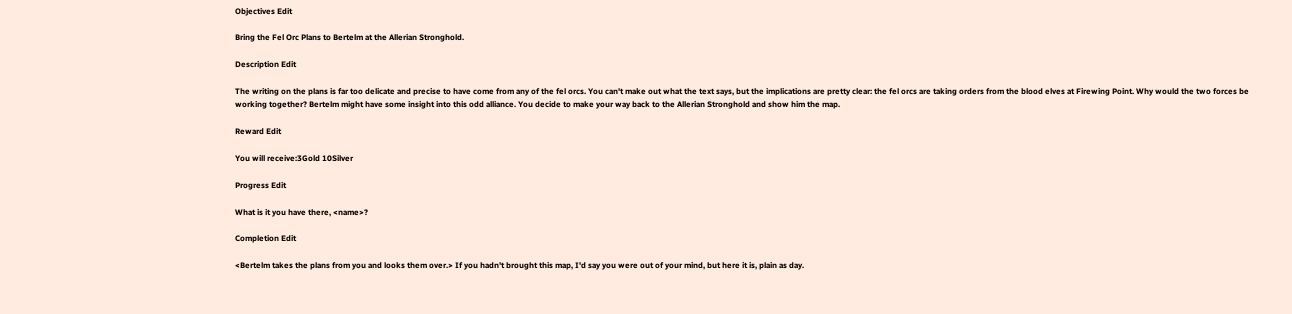Objectives Edit

Bring the Fel Orc Plans to Bertelm at the Allerian Stronghold.

Description Edit

The writing on the plans is far too delicate and precise to have come from any of the fel orcs. You can't make out what the text says, but the implications are pretty clear: the fel orcs are taking orders from the blood elves at Firewing Point. Why would the two forces be working together? Bertelm might have some insight into this odd alliance. You decide to make your way back to the Allerian Stronghold and show him the map.

Reward Edit

You will receive:3Gold 10Silver

Progress Edit

What is it you have there, <name>?

Completion Edit

<Bertelm takes the plans from you and looks them over.> If you hadn't brought this map, I'd say you were out of your mind, but here it is, plain as day.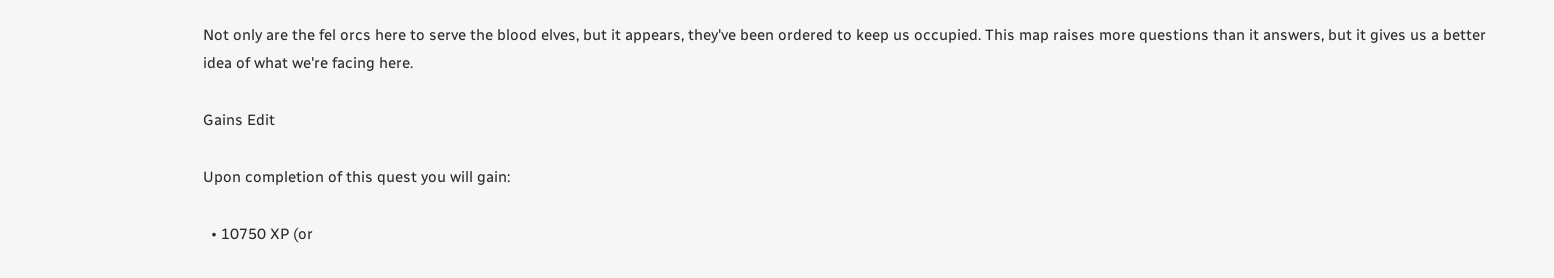Not only are the fel orcs here to serve the blood elves, but it appears, they've been ordered to keep us occupied. This map raises more questions than it answers, but it gives us a better idea of what we're facing here.

Gains Edit

Upon completion of this quest you will gain:

  • 10750 XP (or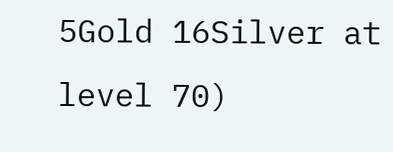5Gold 16Silver at level 70)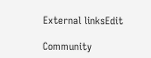External linksEdit

Community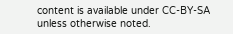content is available under CC-BY-SA unless otherwise noted.